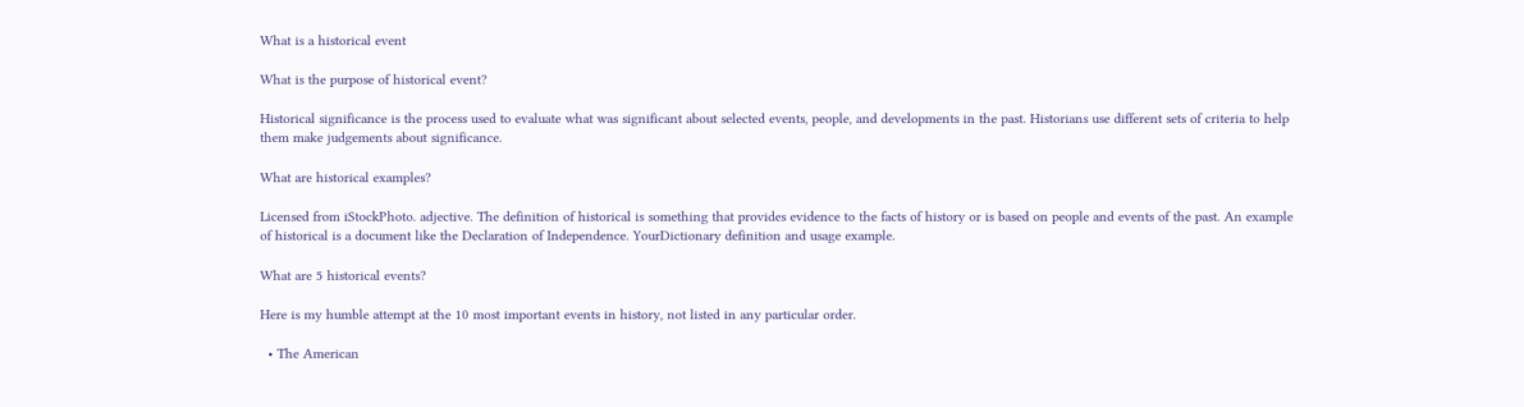What is a historical event

What is the purpose of historical event?

Historical significance is the process used to evaluate what was significant about selected events, people, and developments in the past. Historians use different sets of criteria to help them make judgements about significance.

What are historical examples?

Licensed from iStockPhoto. adjective. The definition of historical is something that provides evidence to the facts of history or is based on people and events of the past. An example of historical is a document like the Declaration of Independence. YourDictionary definition and usage example.

What are 5 historical events?

Here is my humble attempt at the 10 most important events in history, not listed in any particular order.

  • The American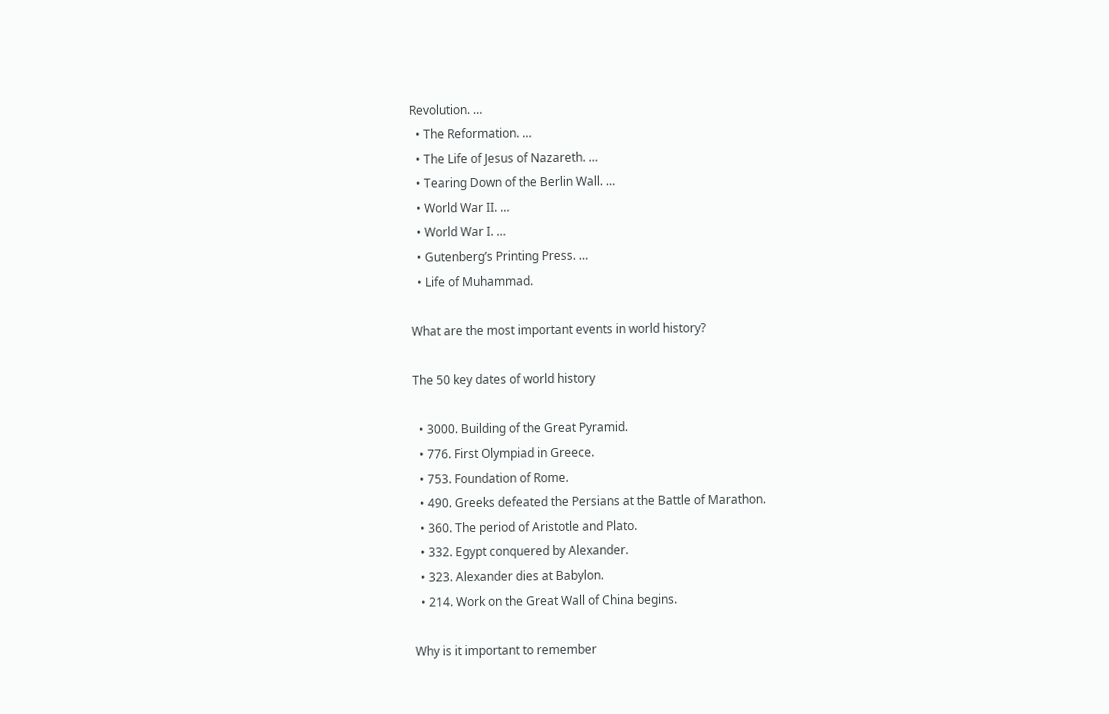Revolution. …
  • The Reformation. …
  • The Life of Jesus of Nazareth. …
  • Tearing Down of the Berlin Wall. …
  • World War II. …
  • World War I. …
  • Gutenberg’s Printing Press. …
  • Life of Muhammad.

What are the most important events in world history?

The 50 key dates of world history

  • 3000. Building of the Great Pyramid.
  • 776. First Olympiad in Greece.
  • 753. Foundation of Rome.
  • 490. Greeks defeated the Persians at the Battle of Marathon.
  • 360. The period of Aristotle and Plato.
  • 332. Egypt conquered by Alexander.
  • 323. Alexander dies at Babylon.
  • 214. Work on the Great Wall of China begins.

Why is it important to remember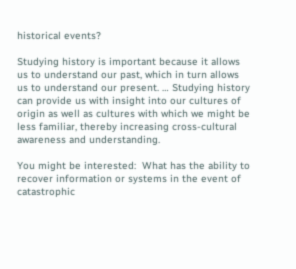historical events?

Studying history is important because it allows us to understand our past, which in turn allows us to understand our present. … Studying history can provide us with insight into our cultures of origin as well as cultures with which we might be less familiar, thereby increasing cross-cultural awareness and understanding.

You might be interested:  What has the ability to recover information or systems in the event of catastrophic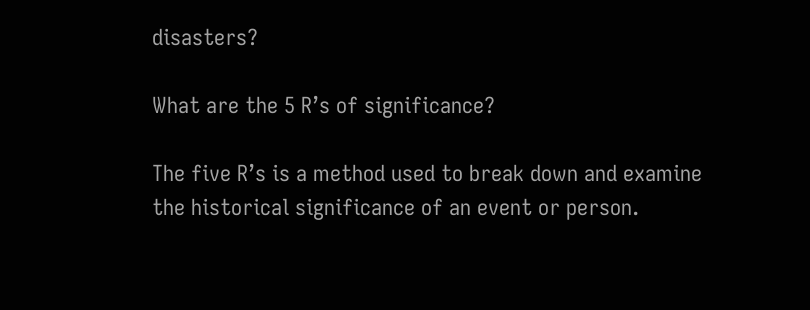disasters?

What are the 5 R’s of significance?

The five R’s is a method used to break down and examine the historical significance of an event or person.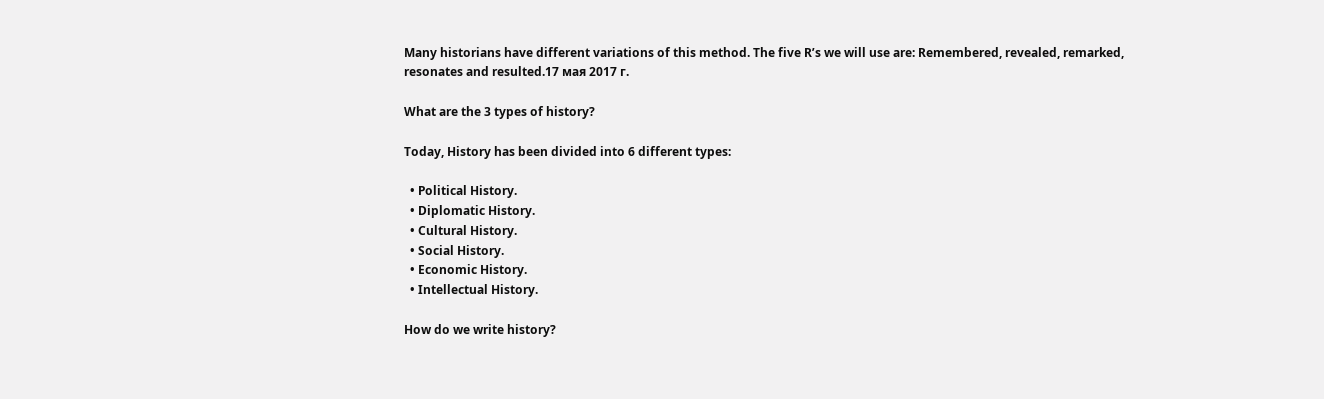Many historians have different variations of this method. The five R’s we will use are: Remembered, revealed, remarked, resonates and resulted.17 мая 2017 г.

What are the 3 types of history?

Today, History has been divided into 6 different types:

  • Political History.
  • Diplomatic History.
  • Cultural History.
  • Social History.
  • Economic History.
  • Intellectual History.

How do we write history?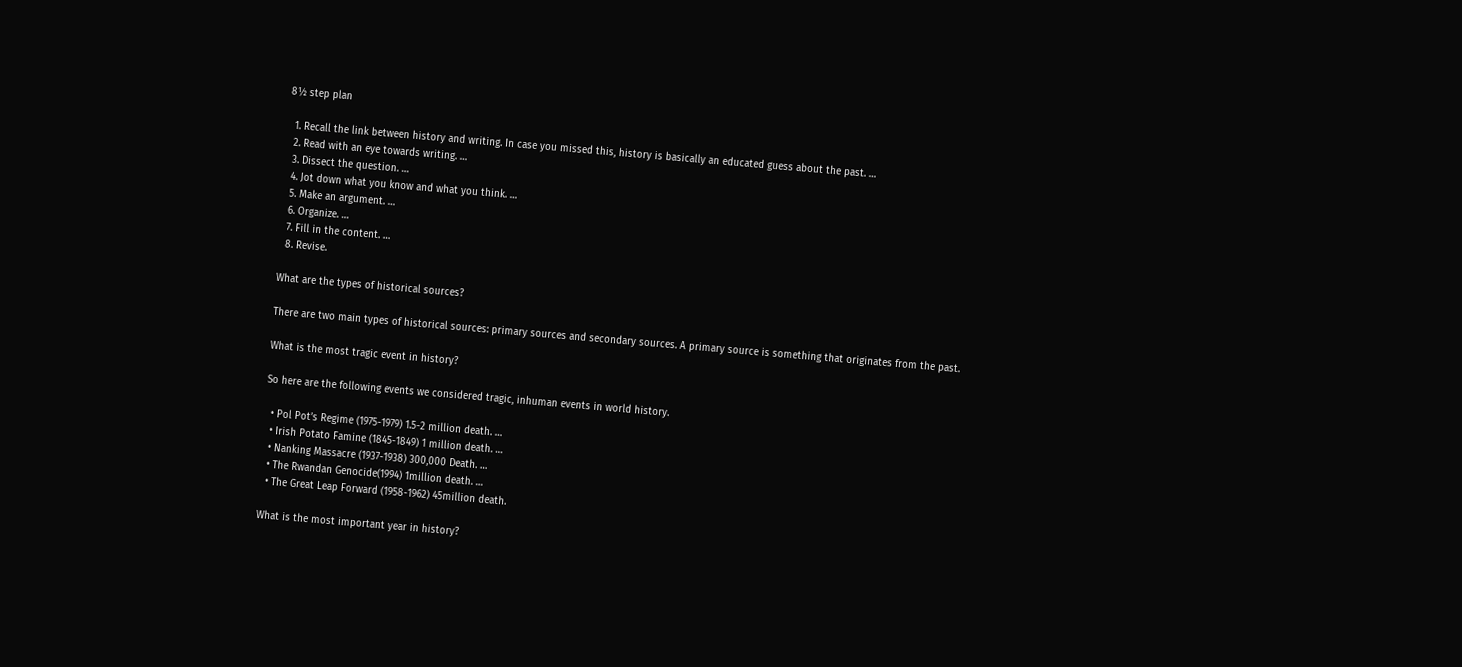8½ step plan

  1. Recall the link between history and writing. In case you missed this, history is basically an educated guess about the past. …
  2. Read with an eye towards writing. …
  3. Dissect the question. …
  4. Jot down what you know and what you think. …
  5. Make an argument. …
  6. Organize. …
  7. Fill in the content. …
  8. Revise.

What are the types of historical sources?

There are two main types of historical sources: primary sources and secondary sources. A primary source is something that originates from the past.

What is the most tragic event in history?

So here are the following events we considered tragic, inhuman events in world history.

  • Pol Pot’s Regime (1975-1979) 1.5-2 million death. …
  • Irish Potato Famine (1845-1849) 1 million death. …
  • Nanking Massacre (1937-1938) 300,000 Death. …
  • The Rwandan Genocide(1994) 1million death. …
  • The Great Leap Forward (1958-1962) 45million death.

What is the most important year in history?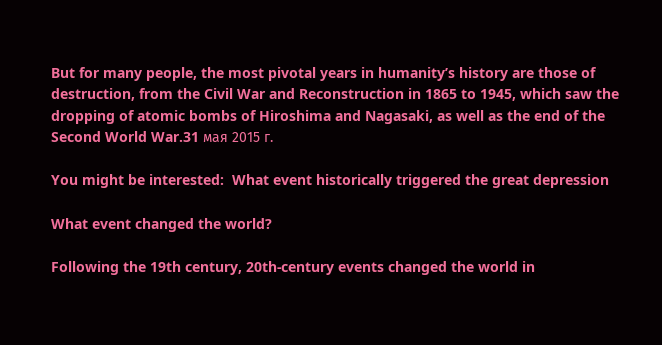But for many people, the most pivotal years in humanity’s history are those of destruction, from the Civil War and Reconstruction in 1865 to 1945, which saw the dropping of atomic bombs of Hiroshima and Nagasaki, as well as the end of the Second World War.31 мая 2015 г.

You might be interested:  What event historically triggered the great depression

What event changed the world?

Following the 19th century, 20th-century events changed the world in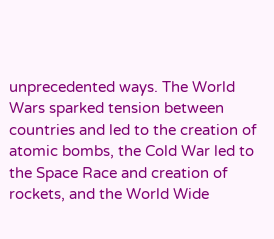unprecedented ways. The World Wars sparked tension between countries and led to the creation of atomic bombs, the Cold War led to the Space Race and creation of rockets, and the World Wide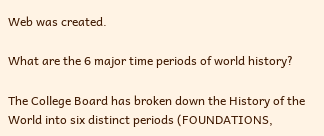Web was created.

What are the 6 major time periods of world history?

The College Board has broken down the History of the World into six distinct periods (FOUNDATIONS,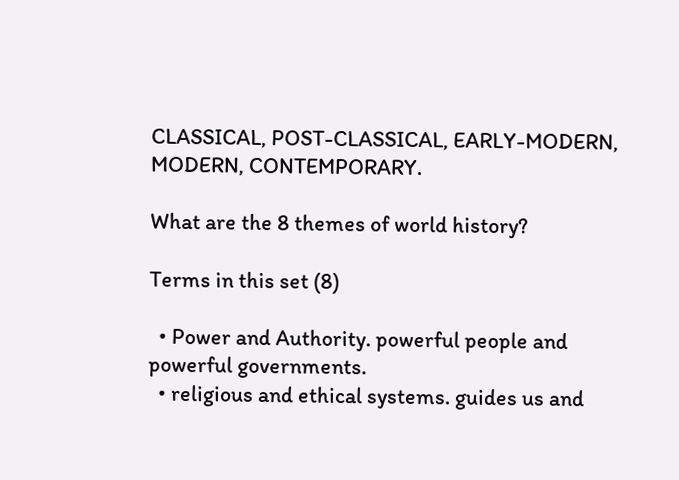CLASSICAL, POST-CLASSICAL, EARLY-MODERN, MODERN, CONTEMPORARY.

What are the 8 themes of world history?

Terms in this set (8)

  • Power and Authority. powerful people and powerful governments.
  • religious and ethical systems. guides us and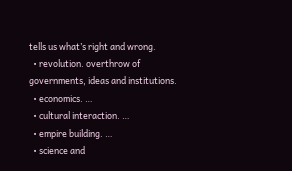tells us what’s right and wrong.
  • revolution. overthrow of governments, ideas and institutions.
  • economics. …
  • cultural interaction. …
  • empire building. …
  • science and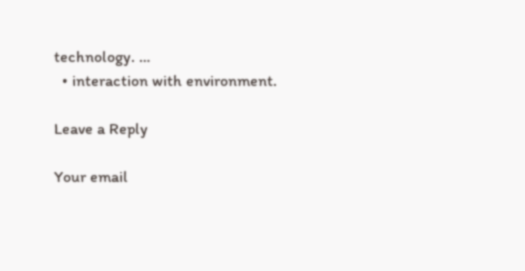technology. …
  • interaction with environment.

Leave a Reply

Your email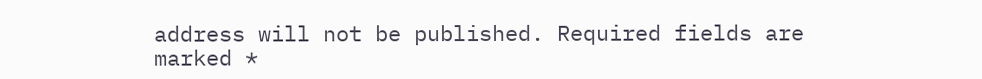address will not be published. Required fields are marked *